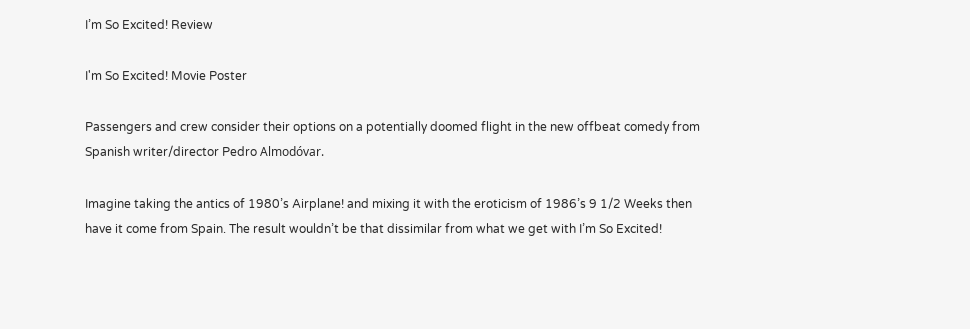I’m So Excited! Review

I'm So Excited! Movie Poster

Passengers and crew consider their options on a potentially doomed flight in the new offbeat comedy from Spanish writer/director Pedro Almodóvar.

Imagine taking the antics of 1980’s Airplane! and mixing it with the eroticism of 1986’s 9 1/2 Weeks then have it come from Spain. The result wouldn’t be that dissimilar from what we get with I’m So Excited!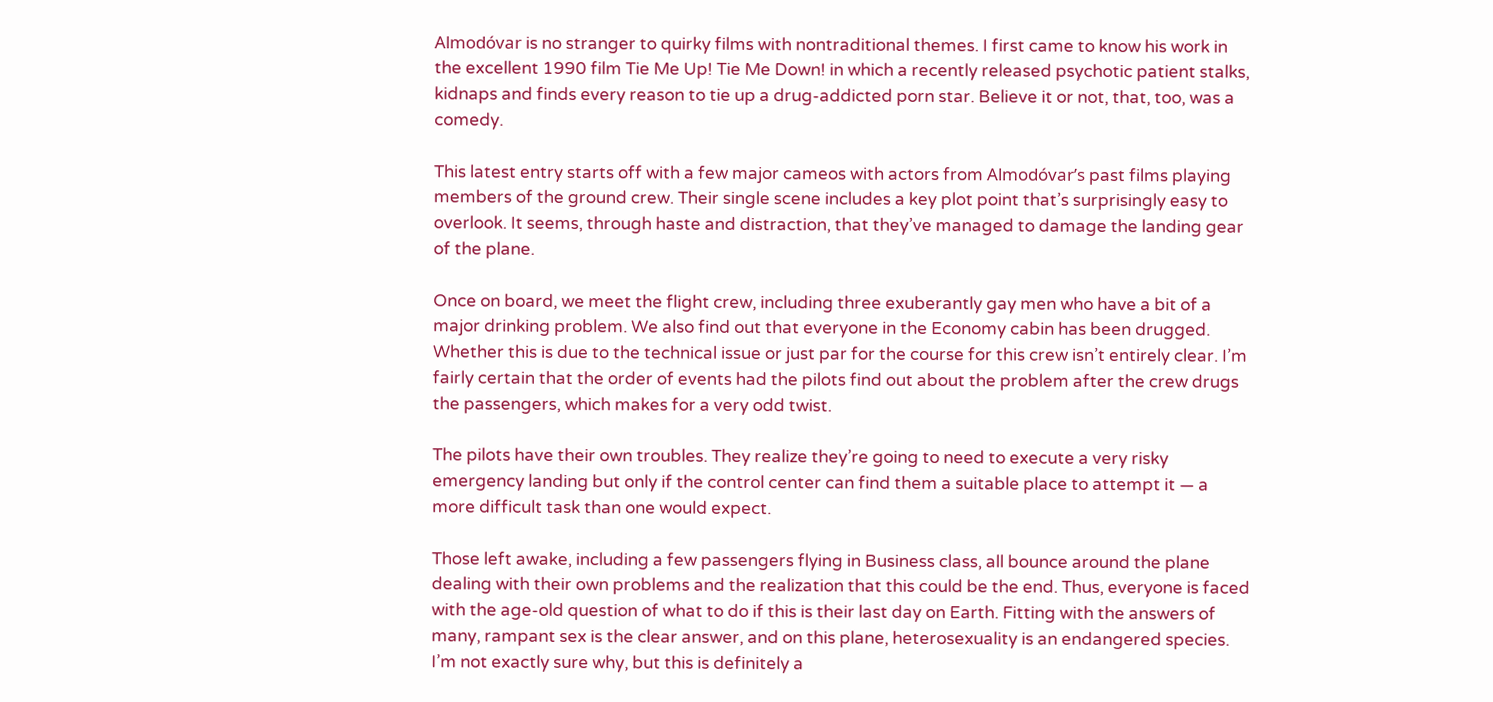Almodóvar is no stranger to quirky films with nontraditional themes. I first came to know his work in the excellent 1990 film Tie Me Up! Tie Me Down! in which a recently released psychotic patient stalks, kidnaps and finds every reason to tie up a drug-addicted porn star. Believe it or not, that, too, was a comedy.

This latest entry starts off with a few major cameos with actors from Almodóvar’s past films playing members of the ground crew. Their single scene includes a key plot point that’s surprisingly easy to overlook. It seems, through haste and distraction, that they’ve managed to damage the landing gear of the plane.

Once on board, we meet the flight crew, including three exuberantly gay men who have a bit of a major drinking problem. We also find out that everyone in the Economy cabin has been drugged. Whether this is due to the technical issue or just par for the course for this crew isn’t entirely clear. I’m fairly certain that the order of events had the pilots find out about the problem after the crew drugs the passengers, which makes for a very odd twist.

The pilots have their own troubles. They realize they’re going to need to execute a very risky emergency landing but only if the control center can find them a suitable place to attempt it — a more difficult task than one would expect.

Those left awake, including a few passengers flying in Business class, all bounce around the plane dealing with their own problems and the realization that this could be the end. Thus, everyone is faced with the age-old question of what to do if this is their last day on Earth. Fitting with the answers of many, rampant sex is the clear answer, and on this plane, heterosexuality is an endangered species. I’m not exactly sure why, but this is definitely a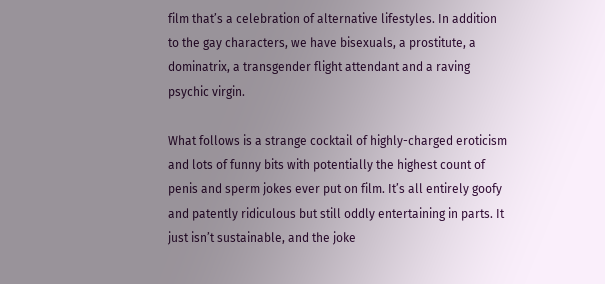film that’s a celebration of alternative lifestyles. In addition to the gay characters, we have bisexuals, a prostitute, a dominatrix, a transgender flight attendant and a raving psychic virgin.

What follows is a strange cocktail of highly-charged eroticism and lots of funny bits with potentially the highest count of penis and sperm jokes ever put on film. It’s all entirely goofy and patently ridiculous but still oddly entertaining in parts. It just isn’t sustainable, and the joke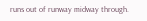runs out of runway midway through.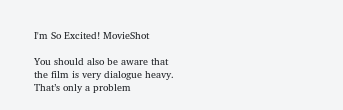I'm So Excited! MovieShot

You should also be aware that the film is very dialogue heavy. That’s only a problem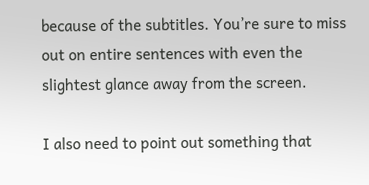because of the subtitles. You’re sure to miss out on entire sentences with even the slightest glance away from the screen.

I also need to point out something that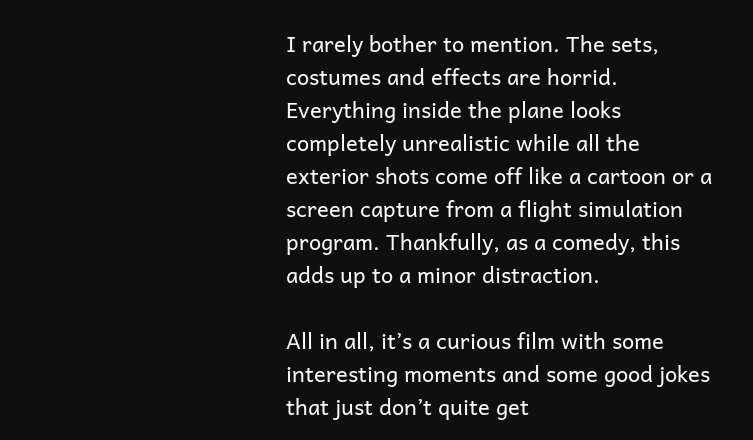I rarely bother to mention. The sets, costumes and effects are horrid. Everything inside the plane looks completely unrealistic while all the exterior shots come off like a cartoon or a screen capture from a flight simulation program. Thankfully, as a comedy, this adds up to a minor distraction.

All in all, it’s a curious film with some interesting moments and some good jokes that just don’t quite get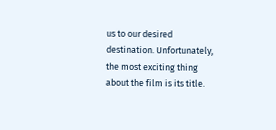us to our desired destination. Unfortunately, the most exciting thing about the film is its title.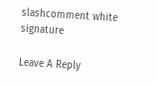slashcomment white signature

Leave A Reply